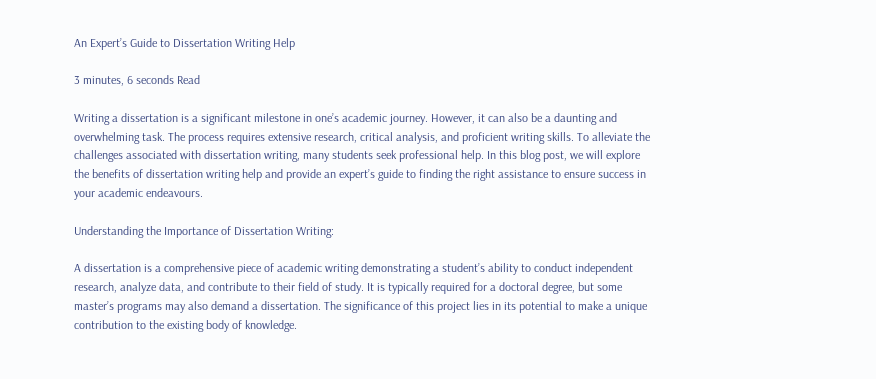An Expert’s Guide to Dissertation Writing Help

3 minutes, 6 seconds Read

Writing a dissertation is a significant milestone in one’s academic journey. However, it can also be a daunting and overwhelming task. The process requires extensive research, critical analysis, and proficient writing skills. To alleviate the challenges associated with dissertation writing, many students seek professional help. In this blog post, we will explore the benefits of dissertation writing help and provide an expert’s guide to finding the right assistance to ensure success in your academic endeavours.

Understanding the Importance of Dissertation Writing:

A dissertation is a comprehensive piece of academic writing demonstrating a student’s ability to conduct independent research, analyze data, and contribute to their field of study. It is typically required for a doctoral degree, but some master’s programs may also demand a dissertation. The significance of this project lies in its potential to make a unique contribution to the existing body of knowledge.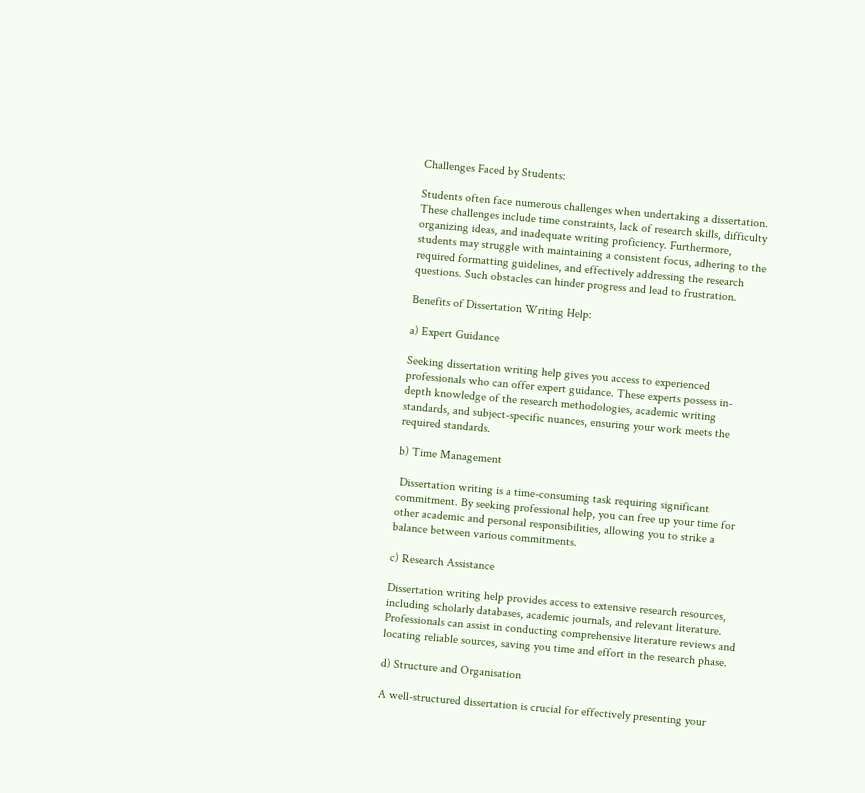Challenges Faced by Students:

Students often face numerous challenges when undertaking a dissertation. These challenges include time constraints, lack of research skills, difficulty organizing ideas, and inadequate writing proficiency. Furthermore, students may struggle with maintaining a consistent focus, adhering to the required formatting guidelines, and effectively addressing the research questions. Such obstacles can hinder progress and lead to frustration.

Benefits of Dissertation Writing Help:

a) Expert Guidance

Seeking dissertation writing help gives you access to experienced professionals who can offer expert guidance. These experts possess in-depth knowledge of the research methodologies, academic writing standards, and subject-specific nuances, ensuring your work meets the required standards.

b) Time Management

 Dissertation writing is a time-consuming task requiring significant commitment. By seeking professional help, you can free up your time for other academic and personal responsibilities, allowing you to strike a balance between various commitments.

c) Research Assistance

Dissertation writing help provides access to extensive research resources, including scholarly databases, academic journals, and relevant literature. Professionals can assist in conducting comprehensive literature reviews and locating reliable sources, saving you time and effort in the research phase.

d) Structure and Organisation

A well-structured dissertation is crucial for effectively presenting your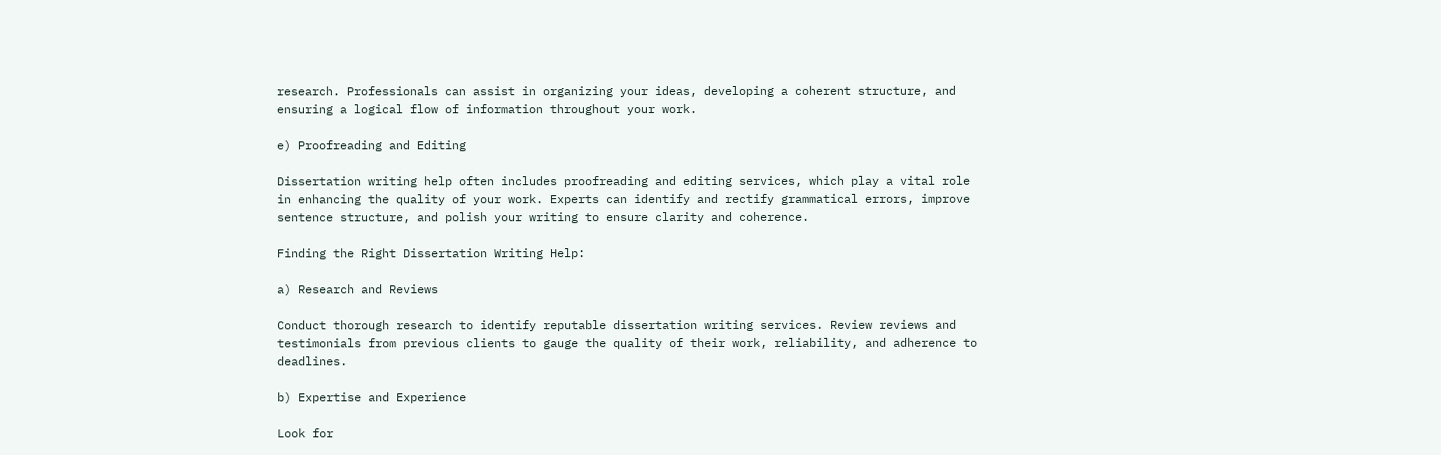research. Professionals can assist in organizing your ideas, developing a coherent structure, and ensuring a logical flow of information throughout your work.

e) Proofreading and Editing

Dissertation writing help often includes proofreading and editing services, which play a vital role in enhancing the quality of your work. Experts can identify and rectify grammatical errors, improve sentence structure, and polish your writing to ensure clarity and coherence.

Finding the Right Dissertation Writing Help:

a) Research and Reviews

Conduct thorough research to identify reputable dissertation writing services. Review reviews and testimonials from previous clients to gauge the quality of their work, reliability, and adherence to deadlines.

b) Expertise and Experience

Look for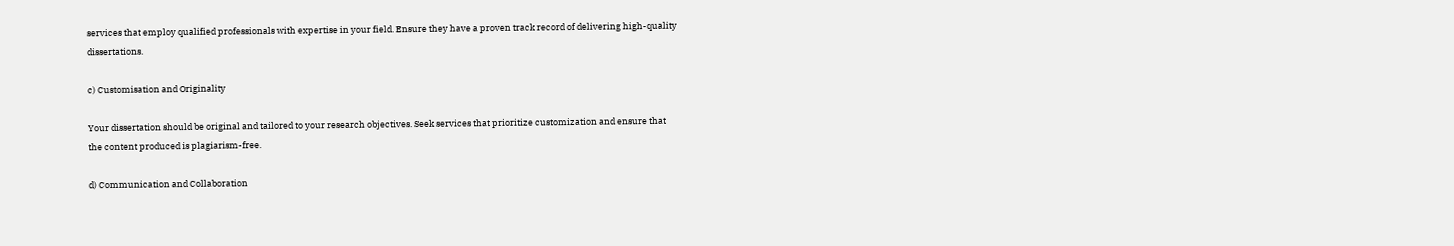services that employ qualified professionals with expertise in your field. Ensure they have a proven track record of delivering high-quality dissertations.

c) Customisation and Originality

Your dissertation should be original and tailored to your research objectives. Seek services that prioritize customization and ensure that the content produced is plagiarism-free.

d) Communication and Collaboration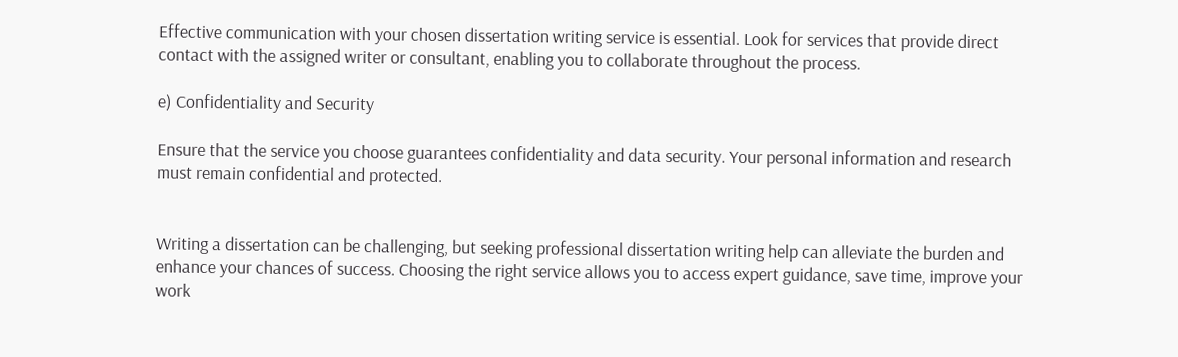Effective communication with your chosen dissertation writing service is essential. Look for services that provide direct contact with the assigned writer or consultant, enabling you to collaborate throughout the process.

e) Confidentiality and Security

Ensure that the service you choose guarantees confidentiality and data security. Your personal information and research must remain confidential and protected.


Writing a dissertation can be challenging, but seeking professional dissertation writing help can alleviate the burden and enhance your chances of success. Choosing the right service allows you to access expert guidance, save time, improve your work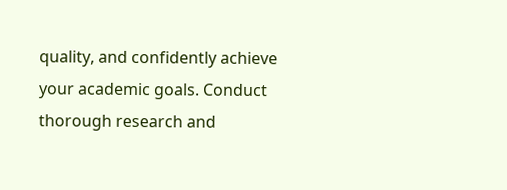quality, and confidently achieve your academic goals. Conduct thorough research and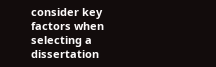consider key factors when selecting a dissertation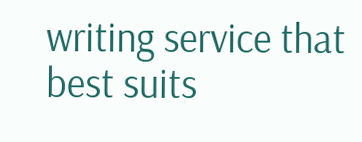writing service that best suits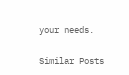your needs.

Similar Posts